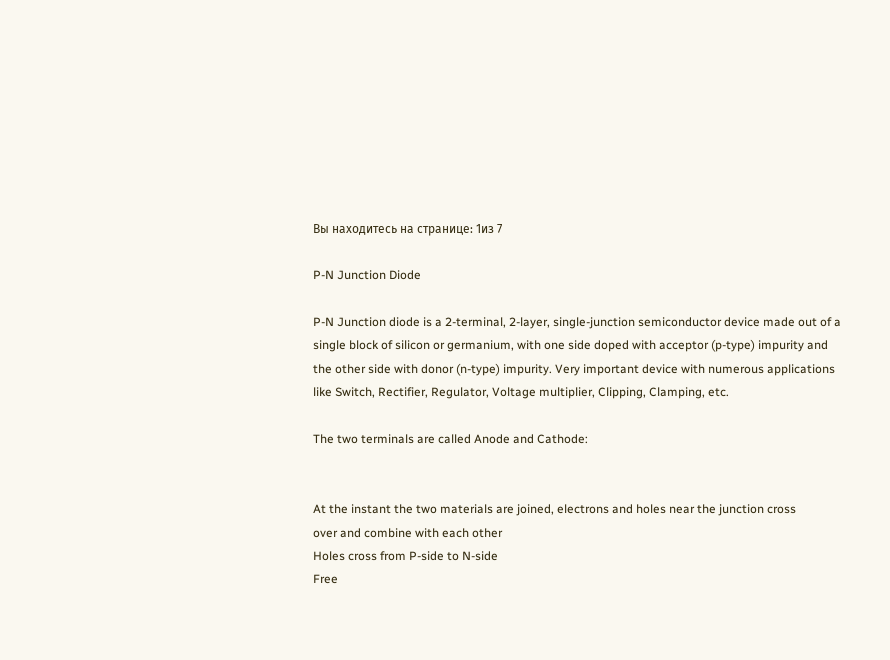Вы находитесь на странице: 1из 7

P-N Junction Diode

P-N Junction diode is a 2-terminal, 2-layer, single-junction semiconductor device made out of a
single block of silicon or germanium, with one side doped with acceptor (p-type) impurity and
the other side with donor (n-type) impurity. Very important device with numerous applications
like Switch, Rectifier, Regulator, Voltage multiplier, Clipping, Clamping, etc.

The two terminals are called Anode and Cathode:


At the instant the two materials are joined, electrons and holes near the junction cross
over and combine with each other
Holes cross from P-side to N-side
Free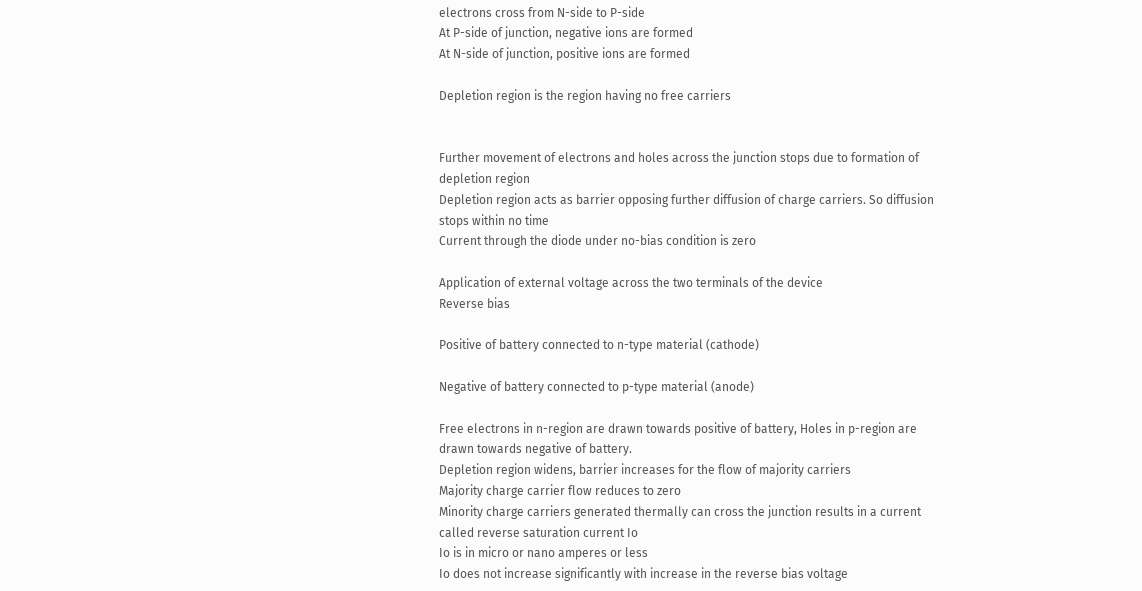electrons cross from N-side to P-side
At P-side of junction, negative ions are formed
At N-side of junction, positive ions are formed

Depletion region is the region having no free carriers


Further movement of electrons and holes across the junction stops due to formation of
depletion region
Depletion region acts as barrier opposing further diffusion of charge carriers. So diffusion
stops within no time
Current through the diode under no-bias condition is zero

Application of external voltage across the two terminals of the device
Reverse bias

Positive of battery connected to n-type material (cathode)

Negative of battery connected to p-type material (anode)

Free electrons in n-region are drawn towards positive of battery, Holes in p-region are
drawn towards negative of battery.
Depletion region widens, barrier increases for the flow of majority carriers
Majority charge carrier flow reduces to zero
Minority charge carriers generated thermally can cross the junction results in a current
called reverse saturation current Io
Io is in micro or nano amperes or less
Io does not increase significantly with increase in the reverse bias voltage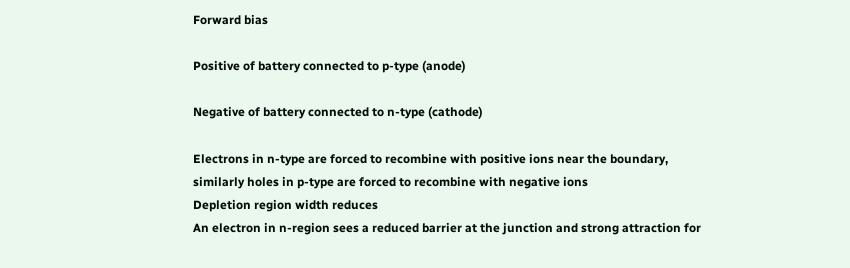Forward bias

Positive of battery connected to p-type (anode)

Negative of battery connected to n-type (cathode)

Electrons in n-type are forced to recombine with positive ions near the boundary,
similarly holes in p-type are forced to recombine with negative ions
Depletion region width reduces
An electron in n-region sees a reduced barrier at the junction and strong attraction for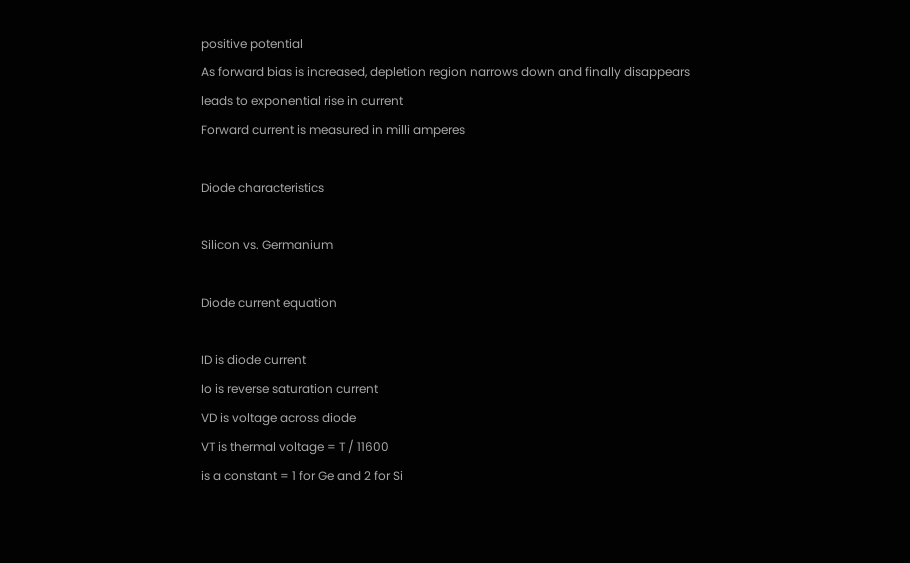positive potential
As forward bias is increased, depletion region narrows down and finally disappears
leads to exponential rise in current
Forward current is measured in milli amperes

Diode characteristics

Silicon vs. Germanium

Diode current equation

ID is diode current
Io is reverse saturation current
VD is voltage across diode
VT is thermal voltage = T / 11600
is a constant = 1 for Ge and 2 for Si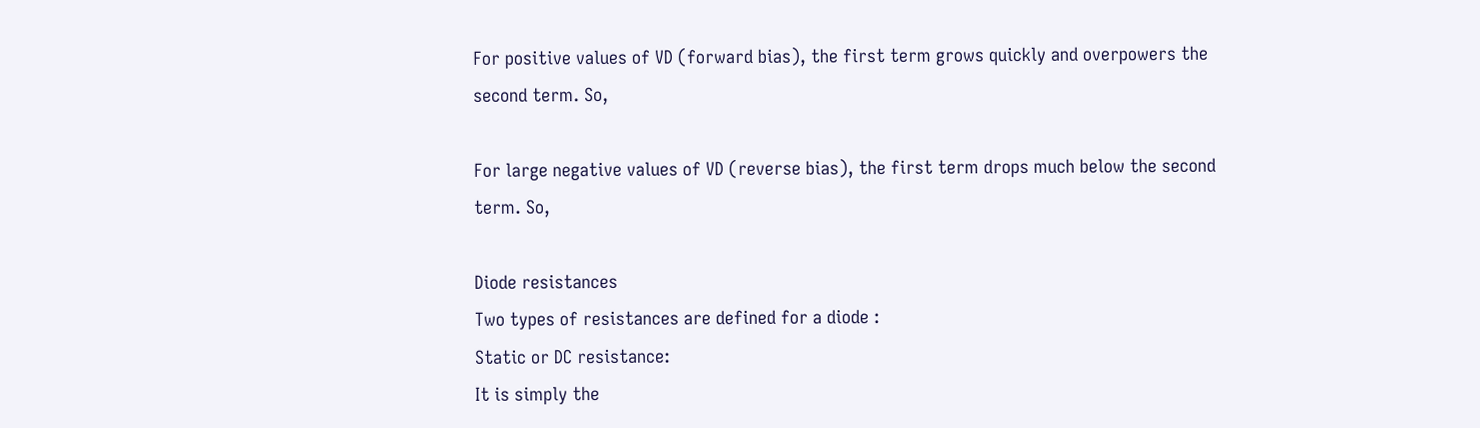For positive values of VD (forward bias), the first term grows quickly and overpowers the
second term. So,

For large negative values of VD (reverse bias), the first term drops much below the second
term. So,

Diode resistances
Two types of resistances are defined for a diode :
Static or DC resistance:
It is simply the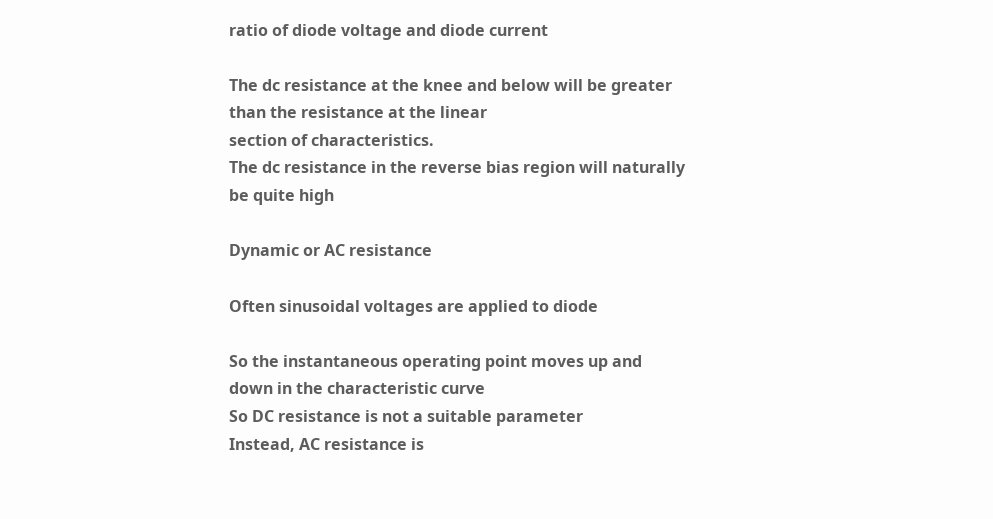ratio of diode voltage and diode current

The dc resistance at the knee and below will be greater than the resistance at the linear
section of characteristics.
The dc resistance in the reverse bias region will naturally be quite high

Dynamic or AC resistance

Often sinusoidal voltages are applied to diode

So the instantaneous operating point moves up and down in the characteristic curve
So DC resistance is not a suitable parameter
Instead, AC resistance is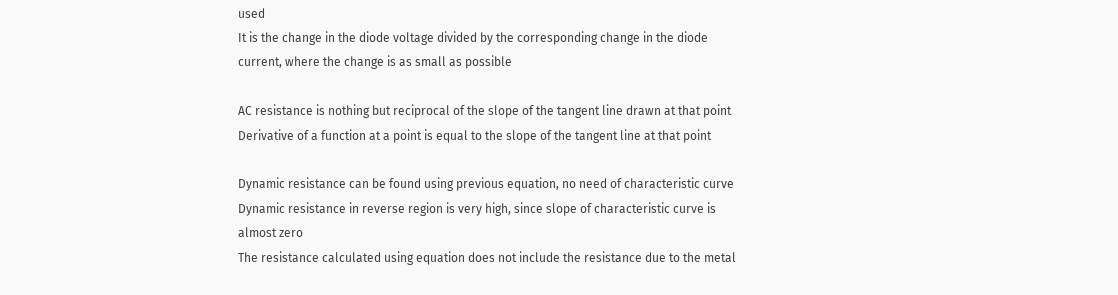used
It is the change in the diode voltage divided by the corresponding change in the diode
current, where the change is as small as possible

AC resistance is nothing but reciprocal of the slope of the tangent line drawn at that point
Derivative of a function at a point is equal to the slope of the tangent line at that point

Dynamic resistance can be found using previous equation, no need of characteristic curve
Dynamic resistance in reverse region is very high, since slope of characteristic curve is
almost zero
The resistance calculated using equation does not include the resistance due to the metal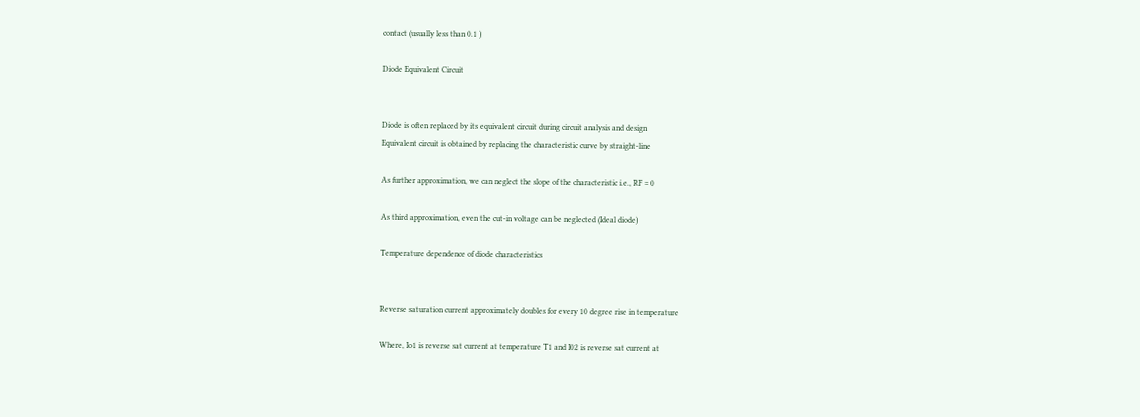contact (usually less than 0.1 )

Diode Equivalent Circuit


Diode is often replaced by its equivalent circuit during circuit analysis and design
Equivalent circuit is obtained by replacing the characteristic curve by straight-line

As further approximation, we can neglect the slope of the characteristic i.e., RF = 0

As third approximation, even the cut-in voltage can be neglected (Ideal diode)

Temperature dependence of diode characteristics


Reverse saturation current approximately doubles for every 10 degree rise in temperature

Where, Io1 is reverse sat current at temperature T1 and I02 is reverse sat current at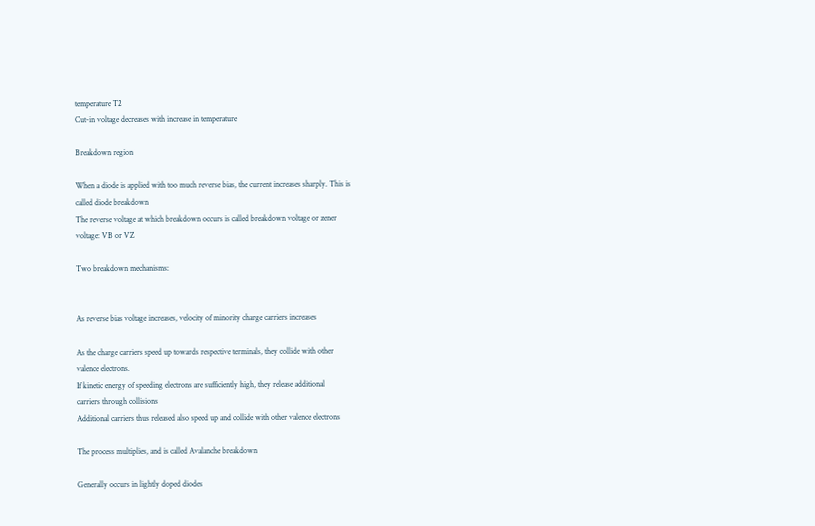temperature T2
Cut-in voltage decreases with increase in temperature

Breakdown region

When a diode is applied with too much reverse bias, the current increases sharply. This is
called diode breakdown
The reverse voltage at which breakdown occurs is called breakdown voltage or zener
voltage: VB or VZ

Two breakdown mechanisms:


As reverse bias voltage increases, velocity of minority charge carriers increases

As the charge carriers speed up towards respective terminals, they collide with other
valence electrons.
If kinetic energy of speeding electrons are sufficiently high, they release additional
carriers through collisions
Additional carriers thus released also speed up and collide with other valence electrons

The process multiplies, and is called Avalanche breakdown

Generally occurs in lightly doped diodes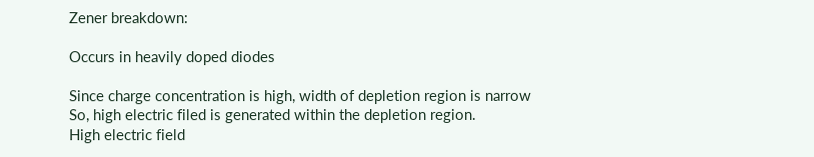Zener breakdown:

Occurs in heavily doped diodes

Since charge concentration is high, width of depletion region is narrow
So, high electric filed is generated within the depletion region.
High electric field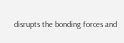disrupts the bonding forces and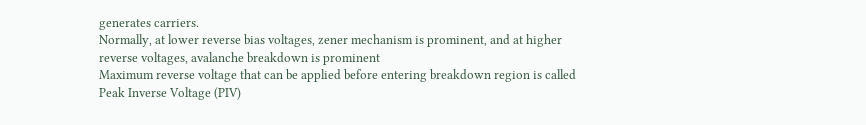generates carriers.
Normally, at lower reverse bias voltages, zener mechanism is prominent, and at higher
reverse voltages, avalanche breakdown is prominent
Maximum reverse voltage that can be applied before entering breakdown region is called
Peak Inverse Voltage (PIV)